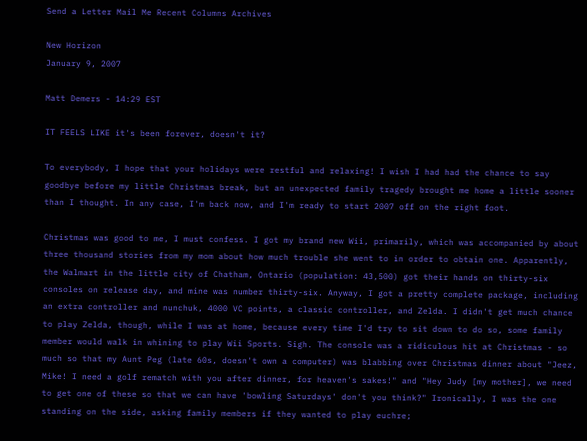Send a Letter Mail Me Recent Columns Archives

New Horizon
January 9, 2007

Matt Demers - 14:29 EST

IT FEELS LIKE it's been forever, doesn't it?

To everybody, I hope that your holidays were restful and relaxing! I wish I had had the chance to say goodbye before my little Christmas break, but an unexpected family tragedy brought me home a little sooner than I thought. In any case, I'm back now, and I'm ready to start 2007 off on the right foot.

Christmas was good to me, I must confess. I got my brand new Wii, primarily, which was accompanied by about three thousand stories from my mom about how much trouble she went to in order to obtain one. Apparently, the Walmart in the little city of Chatham, Ontario (population: 43,500) got their hands on thirty-six consoles on release day, and mine was number thirty-six. Anyway, I got a pretty complete package, including an extra controller and nunchuk, 4000 VC points, a classic controller, and Zelda. I didn't get much chance to play Zelda, though, while I was at home, because every time I'd try to sit down to do so, some family member would walk in whining to play Wii Sports. Sigh. The console was a ridiculous hit at Christmas - so much so that my Aunt Peg (late 60s, doesn't own a computer) was blabbing over Christmas dinner about "Jeez, Mike! I need a golf rematch with you after dinner, for heaven's sakes!" and "Hey Judy [my mother], we need to get one of these so that we can have 'bowling Saturdays' don't you think?" Ironically, I was the one standing on the side, asking family members if they wanted to play euchre;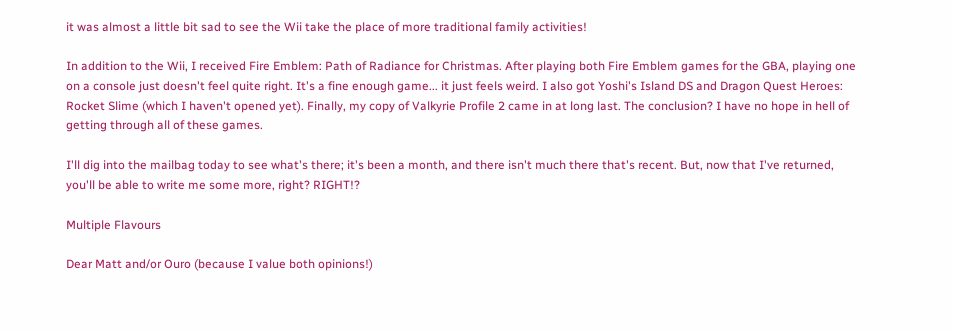it was almost a little bit sad to see the Wii take the place of more traditional family activities!

In addition to the Wii, I received Fire Emblem: Path of Radiance for Christmas. After playing both Fire Emblem games for the GBA, playing one on a console just doesn't feel quite right. It's a fine enough game... it just feels weird. I also got Yoshi's Island DS and Dragon Quest Heroes: Rocket Slime (which I haven't opened yet). Finally, my copy of Valkyrie Profile 2 came in at long last. The conclusion? I have no hope in hell of getting through all of these games.

I'll dig into the mailbag today to see what's there; it's been a month, and there isn't much there that's recent. But, now that I've returned, you'll be able to write me some more, right? RIGHT!?

Multiple Flavours

Dear Matt and/or Ouro (because I value both opinions!)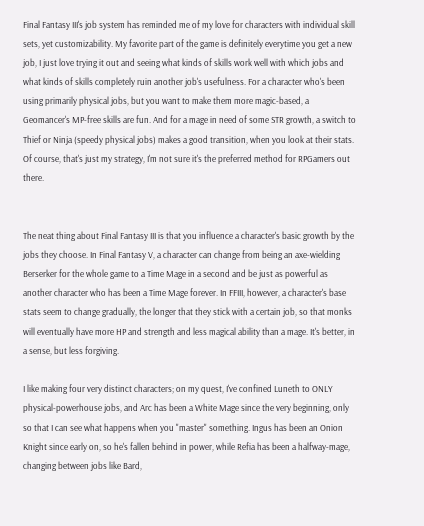Final Fantasy III's job system has reminded me of my love for characters with individual skill sets, yet customizability. My favorite part of the game is definitely everytime you get a new job, I just love trying it out and seeing what kinds of skills work well with which jobs and what kinds of skills completely ruin another job's usefulness. For a character who's been using primarily physical jobs, but you want to make them more magic-based, a Geomancer's MP-free skills are fun. And for a mage in need of some STR growth, a switch to Thief or Ninja (speedy physical jobs) makes a good transition, when you look at their stats. Of course, that's just my strategy, I'm not sure it's the preferred method for RPGamers out there.


The neat thing about Final Fantasy III is that you influence a character's basic growth by the jobs they choose. In Final Fantasy V, a character can change from being an axe-wielding Berserker for the whole game to a Time Mage in a second and be just as powerful as another character who has been a Time Mage forever. In FFIII, however, a character's base stats seem to change gradually, the longer that they stick with a certain job, so that monks will eventually have more HP and strength and less magical ability than a mage. It's better, in a sense, but less forgiving.

I like making four very distinct characters; on my quest, I've confined Luneth to ONLY physical-powerhouse jobs, and Arc has been a White Mage since the very beginning, only so that I can see what happens when you "master" something. Ingus has been an Onion Knight since early on, so he's fallen behind in power, while Refia has been a halfway-mage, changing between jobs like Bard,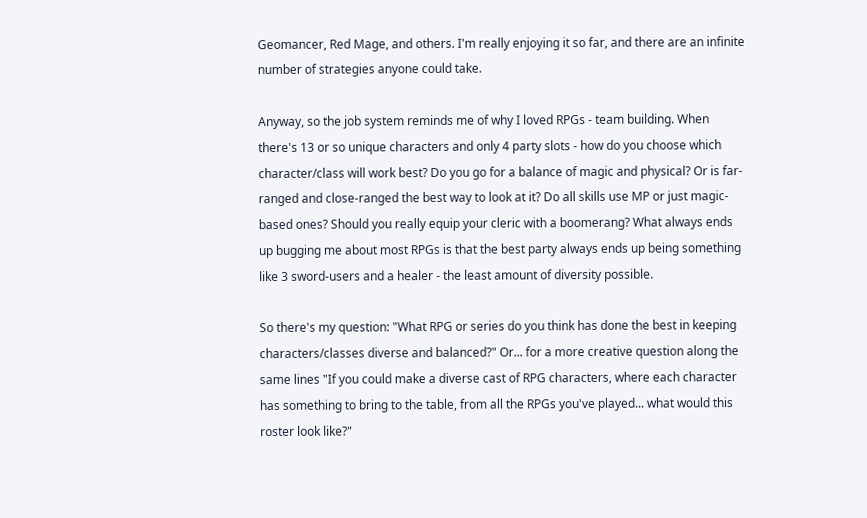Geomancer, Red Mage, and others. I'm really enjoying it so far, and there are an infinite number of strategies anyone could take.

Anyway, so the job system reminds me of why I loved RPGs - team building. When there's 13 or so unique characters and only 4 party slots - how do you choose which character/class will work best? Do you go for a balance of magic and physical? Or is far-ranged and close-ranged the best way to look at it? Do all skills use MP or just magic-based ones? Should you really equip your cleric with a boomerang? What always ends up bugging me about most RPGs is that the best party always ends up being something like 3 sword-users and a healer - the least amount of diversity possible.

So there's my question: "What RPG or series do you think has done the best in keeping characters/classes diverse and balanced?" Or... for a more creative question along the same lines "If you could make a diverse cast of RPG characters, where each character has something to bring to the table, from all the RPGs you've played... what would this roster look like?"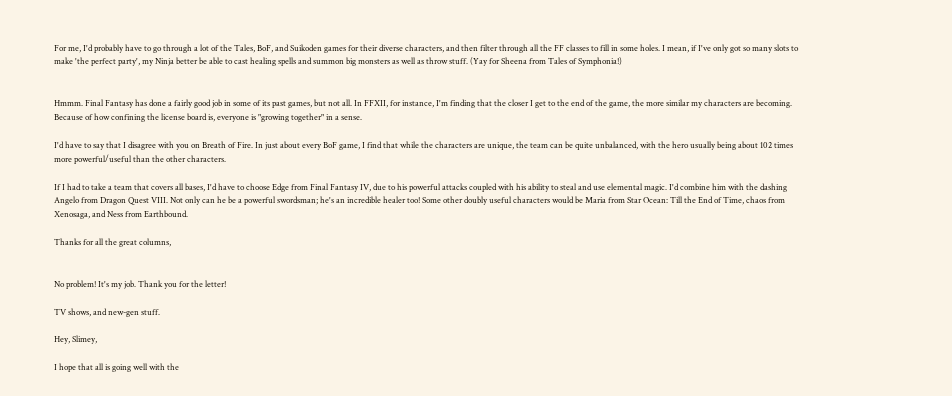For me, I'd probably have to go through a lot of the Tales, BoF, and Suikoden games for their diverse characters, and then filter through all the FF classes to fill in some holes. I mean, if I've only got so many slots to make 'the perfect party', my Ninja better be able to cast healing spells and summon big monsters as well as throw stuff. (Yay for Sheena from Tales of Symphonia!)


Hmmm. Final Fantasy has done a fairly good job in some of its past games, but not all. In FFXII, for instance, I'm finding that the closer I get to the end of the game, the more similar my characters are becoming. Because of how confining the license board is, everyone is "growing together" in a sense.

I'd have to say that I disagree with you on Breath of Fire. In just about every BoF game, I find that while the characters are unique, the team can be quite unbalanced, with the hero usually being about 102 times more powerful/useful than the other characters.

If I had to take a team that covers all bases, I'd have to choose Edge from Final Fantasy IV, due to his powerful attacks coupled with his ability to steal and use elemental magic. I'd combine him with the dashing Angelo from Dragon Quest VIII. Not only can he be a powerful swordsman; he's an incredible healer too! Some other doubly useful characters would be Maria from Star Ocean: Till the End of Time, chaos from Xenosaga, and Ness from Earthbound.

Thanks for all the great columns,


No problem! It's my job. Thank you for the letter!

TV shows, and new-gen stuff.

Hey, Slimey,

I hope that all is going well with the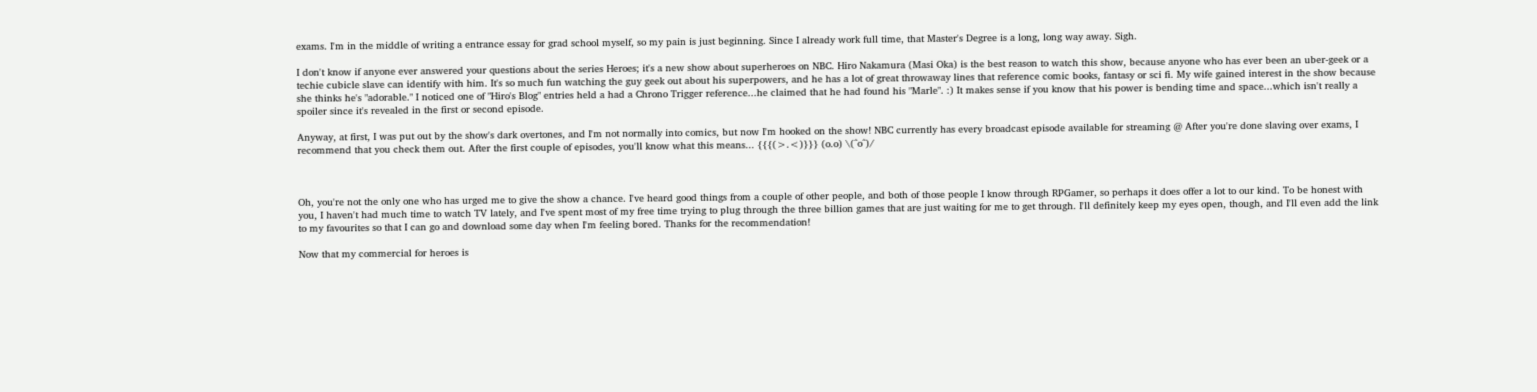exams. I'm in the middle of writing a entrance essay for grad school myself, so my pain is just beginning. Since I already work full time, that Master's Degree is a long, long way away. Sigh.

I don't know if anyone ever answered your questions about the series Heroes; it's a new show about superheroes on NBC. Hiro Nakamura (Masi Oka) is the best reason to watch this show, because anyone who has ever been an uber-geek or a techie cubicle slave can identify with him. It's so much fun watching the guy geek out about his superpowers, and he has a lot of great throwaway lines that reference comic books, fantasy or sci fi. My wife gained interest in the show because she thinks he's "adorable." I noticed one of "Hiro's Blog" entries held a had a Chrono Trigger reference...he claimed that he had found his "Marle". :) It makes sense if you know that his power is bending time and space...which isn't really a spoiler since it's revealed in the first or second episode.

Anyway, at first, I was put out by the show's dark overtones, and I'm not normally into comics, but now I'm hooked on the show! NBC currently has every broadcast episode available for streaming @ After you're done slaving over exams, I recommend that you check them out. After the first couple of episodes, you'll know what this means... {{{(>.<)}}} (o.o) \(^o^)/



Oh, you're not the only one who has urged me to give the show a chance. I've heard good things from a couple of other people, and both of those people I know through RPGamer, so perhaps it does offer a lot to our kind. To be honest with you, I haven't had much time to watch TV lately, and I've spent most of my free time trying to plug through the three billion games that are just waiting for me to get through. I'll definitely keep my eyes open, though, and I'll even add the link to my favourites so that I can go and download some day when I'm feeling bored. Thanks for the recommendation!

Now that my commercial for heroes is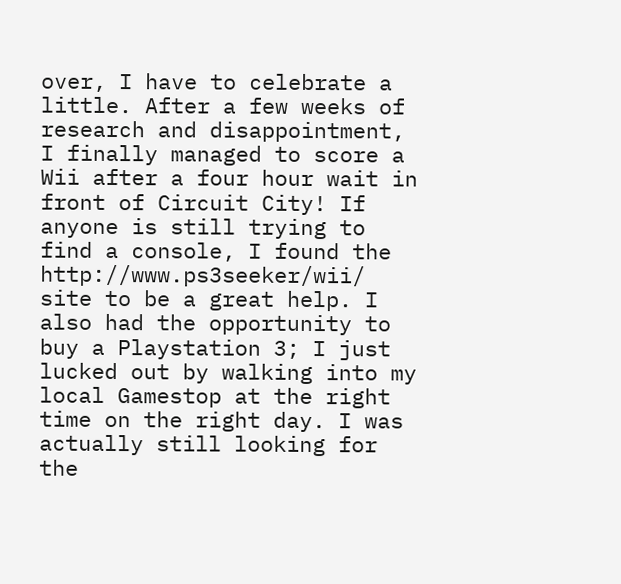over, I have to celebrate a little. After a few weeks of research and disappointment, I finally managed to score a Wii after a four hour wait in front of Circuit City! If anyone is still trying to find a console, I found the http://www.ps3seeker/wii/ site to be a great help. I also had the opportunity to buy a Playstation 3; I just lucked out by walking into my local Gamestop at the right time on the right day. I was actually still looking for the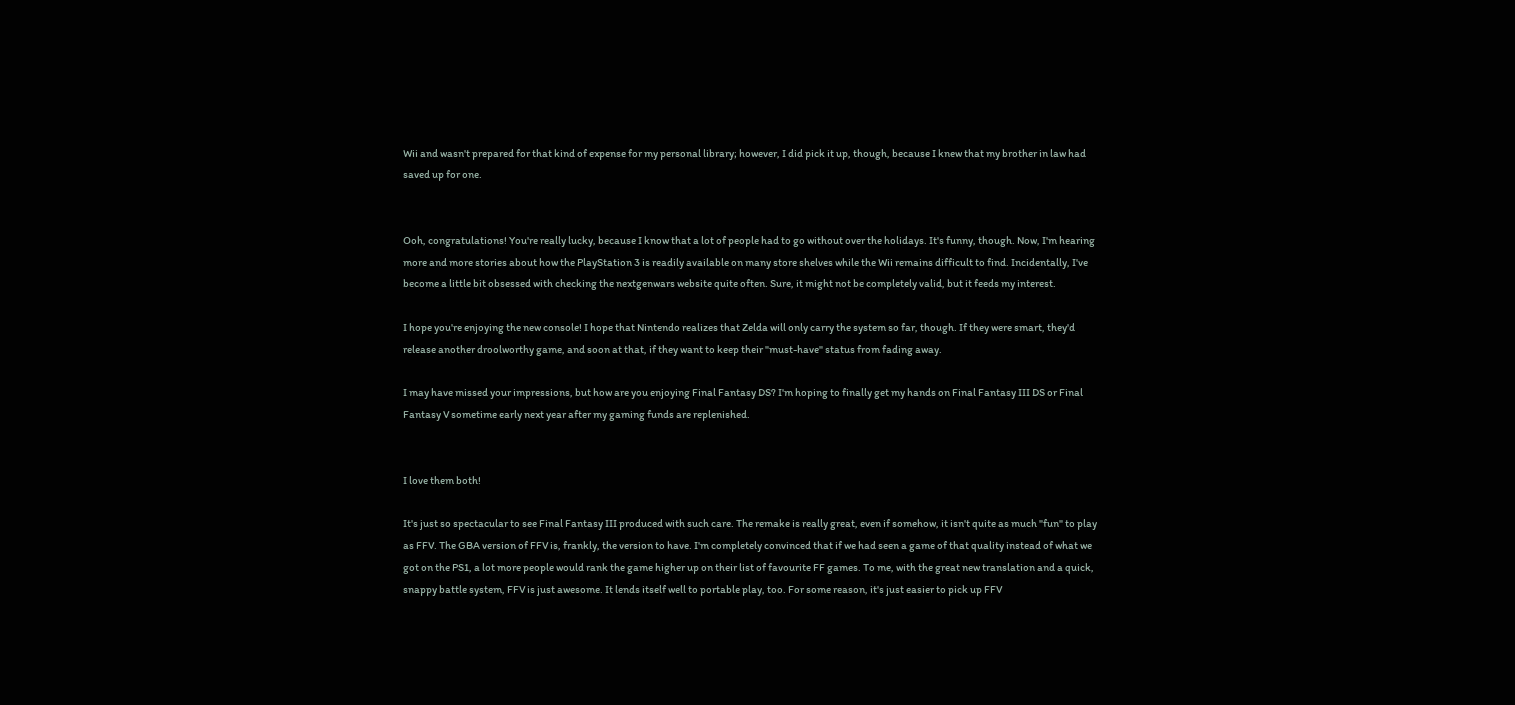Wii and wasn't prepared for that kind of expense for my personal library; however, I did pick it up, though, because I knew that my brother in law had saved up for one.


Ooh, congratulations! You're really lucky, because I know that a lot of people had to go without over the holidays. It's funny, though. Now, I'm hearing more and more stories about how the PlayStation 3 is readily available on many store shelves while the Wii remains difficult to find. Incidentally, I've become a little bit obsessed with checking the nextgenwars website quite often. Sure, it might not be completely valid, but it feeds my interest.

I hope you're enjoying the new console! I hope that Nintendo realizes that Zelda will only carry the system so far, though. If they were smart, they'd release another droolworthy game, and soon at that, if they want to keep their "must-have" status from fading away.

I may have missed your impressions, but how are you enjoying Final Fantasy DS? I'm hoping to finally get my hands on Final Fantasy III DS or Final Fantasy V sometime early next year after my gaming funds are replenished.


I love them both!

It's just so spectacular to see Final Fantasy III produced with such care. The remake is really great, even if somehow, it isn't quite as much "fun" to play as FFV. The GBA version of FFV is, frankly, the version to have. I'm completely convinced that if we had seen a game of that quality instead of what we got on the PS1, a lot more people would rank the game higher up on their list of favourite FF games. To me, with the great new translation and a quick, snappy battle system, FFV is just awesome. It lends itself well to portable play, too. For some reason, it's just easier to pick up FFV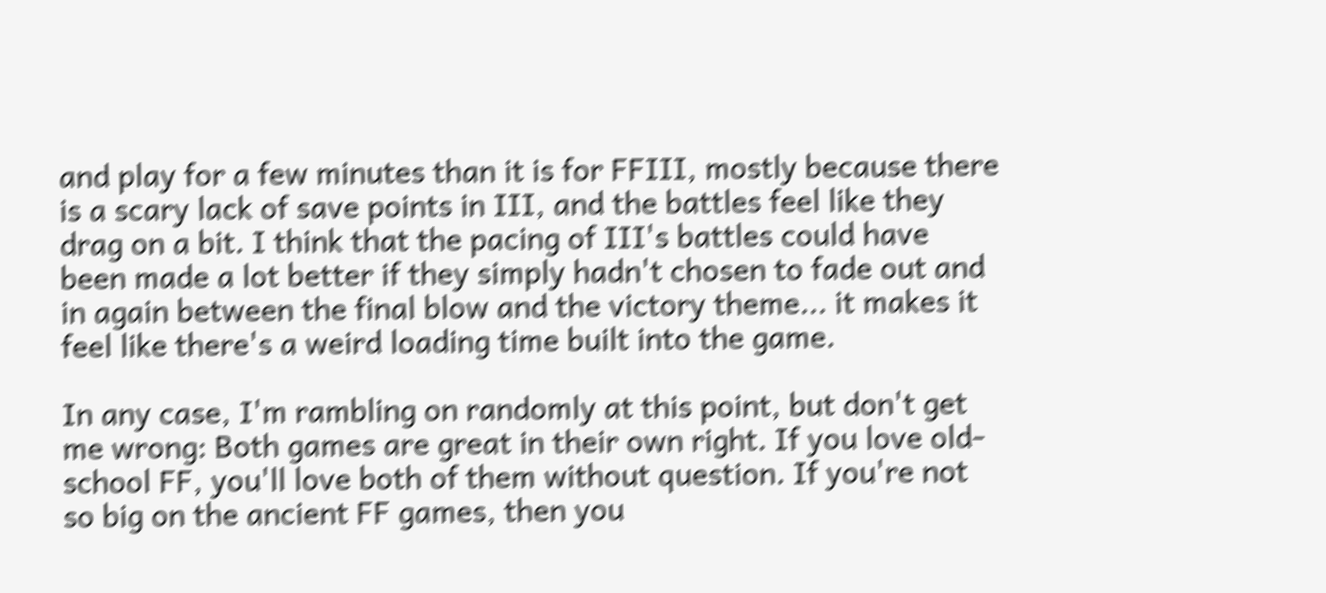and play for a few minutes than it is for FFIII, mostly because there is a scary lack of save points in III, and the battles feel like they drag on a bit. I think that the pacing of III's battles could have been made a lot better if they simply hadn't chosen to fade out and in again between the final blow and the victory theme... it makes it feel like there's a weird loading time built into the game.

In any case, I'm rambling on randomly at this point, but don't get me wrong: Both games are great in their own right. If you love old-school FF, you'll love both of them without question. If you're not so big on the ancient FF games, then you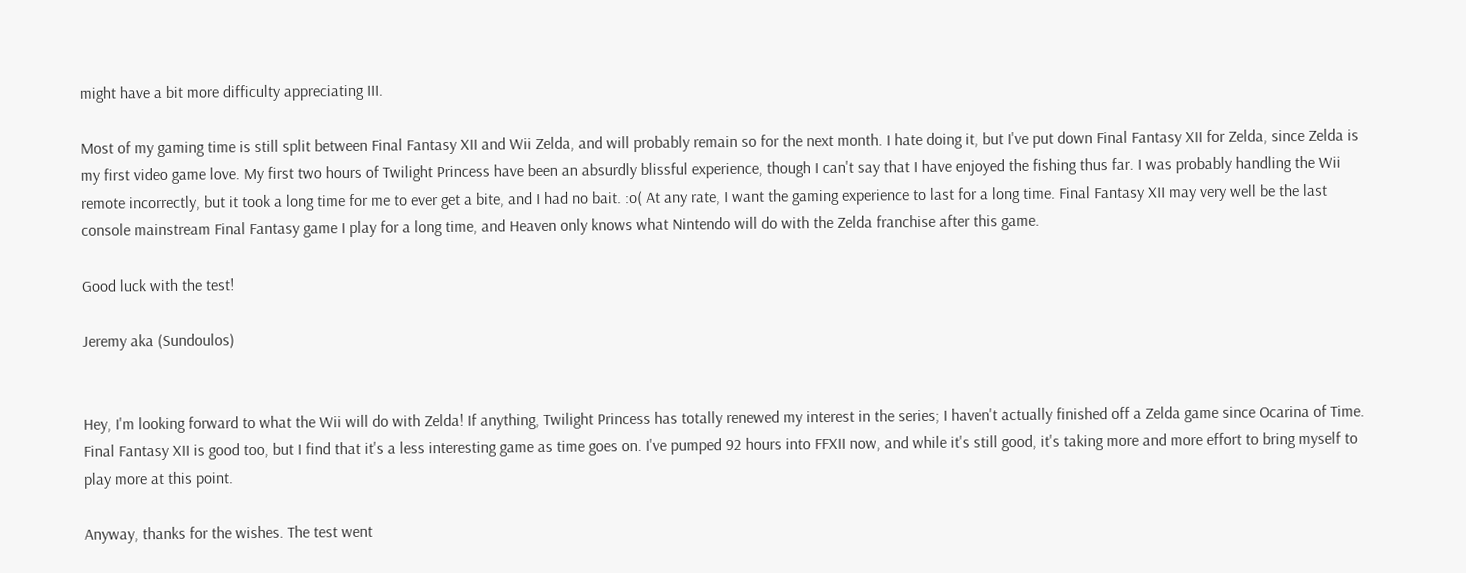might have a bit more difficulty appreciating III.

Most of my gaming time is still split between Final Fantasy XII and Wii Zelda, and will probably remain so for the next month. I hate doing it, but I've put down Final Fantasy XII for Zelda, since Zelda is my first video game love. My first two hours of Twilight Princess have been an absurdly blissful experience, though I can't say that I have enjoyed the fishing thus far. I was probably handling the Wii remote incorrectly, but it took a long time for me to ever get a bite, and I had no bait. :o( At any rate, I want the gaming experience to last for a long time. Final Fantasy XII may very well be the last console mainstream Final Fantasy game I play for a long time, and Heaven only knows what Nintendo will do with the Zelda franchise after this game.

Good luck with the test!

Jeremy aka (Sundoulos)


Hey, I'm looking forward to what the Wii will do with Zelda! If anything, Twilight Princess has totally renewed my interest in the series; I haven't actually finished off a Zelda game since Ocarina of Time. Final Fantasy XII is good too, but I find that it's a less interesting game as time goes on. I've pumped 92 hours into FFXII now, and while it's still good, it's taking more and more effort to bring myself to play more at this point.

Anyway, thanks for the wishes. The test went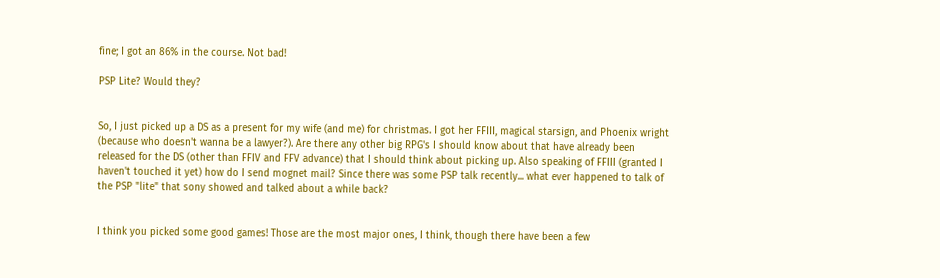fine; I got an 86% in the course. Not bad!

PSP Lite? Would they?


So, I just picked up a DS as a present for my wife (and me) for christmas. I got her FFIII, magical starsign, and Phoenix wright (because who doesn't wanna be a lawyer?). Are there any other big RPG's I should know about that have already been released for the DS (other than FFIV and FFV advance) that I should think about picking up. Also speaking of FFIII (granted I haven't touched it yet) how do I send mognet mail? Since there was some PSP talk recently... what ever happened to talk of the PSP "lite" that sony showed and talked about a while back?


I think you picked some good games! Those are the most major ones, I think, though there have been a few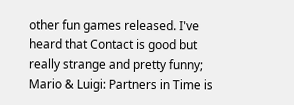other fun games released. I've heard that Contact is good but really strange and pretty funny; Mario & Luigi: Partners in Time is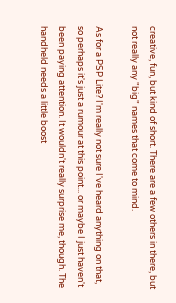creative, fun, but kind of short. There are a few others in there, but not really any "big" names that come to mind.

As for a PSP Lite? I'm really not sure I've heard anything on that, so perhaps it's just a rumour at this point... or maybe I just haven't been paying attention. It wouldn't really surprise me, though. The handheld needs a little boost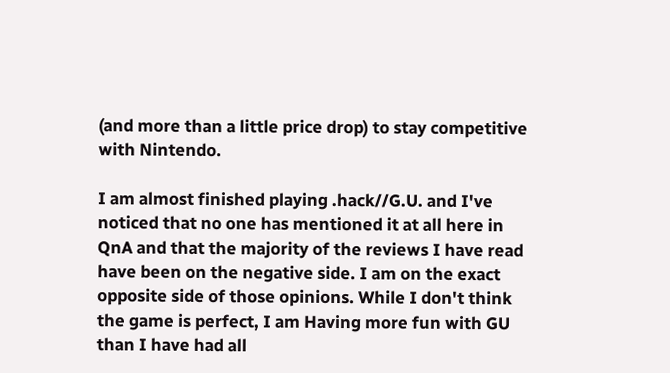(and more than a little price drop) to stay competitive with Nintendo.

I am almost finished playing .hack//G.U. and I've noticed that no one has mentioned it at all here in QnA and that the majority of the reviews I have read have been on the negative side. I am on the exact opposite side of those opinions. While I don't think the game is perfect, I am Having more fun with GU than I have had all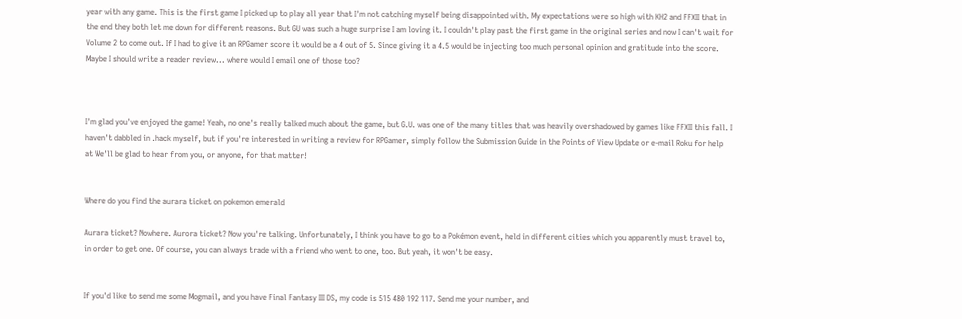year with any game. This is the first game I picked up to play all year that I'm not catching myself being disappointed with. My expectations were so high with KH2 and FFXII that in the end they both let me down for different reasons. But GU was such a huge surprise I am loving it. I couldn't play past the first game in the original series and now I can't wait for Volume 2 to come out. If I had to give it an RPGamer score it would be a 4 out of 5. Since giving it a 4.5 would be injecting too much personal opinion and gratitude into the score. Maybe I should write a reader review... where would I email one of those too?



I'm glad you've enjoyed the game! Yeah, no one's really talked much about the game, but G.U. was one of the many titles that was heavily overshadowed by games like FFXII this fall. I haven't dabbled in .hack myself, but if you're interested in writing a review for RPGamer, simply follow the Submission Guide in the Points of View Update or e-mail Roku for help at We'll be glad to hear from you, or anyone, for that matter!


Where do you find the aurara ticket on pokemon emerald

Aurara ticket? Nowhere. Aurora ticket? Now you're talking. Unfortunately, I think you have to go to a Pokémon event, held in different cities which you apparently must travel to, in order to get one. Of course, you can always trade with a friend who went to one, too. But yeah, it won't be easy.


If you'd like to send me some Mogmail, and you have Final Fantasy III DS, my code is 515 480 192 117. Send me your number, and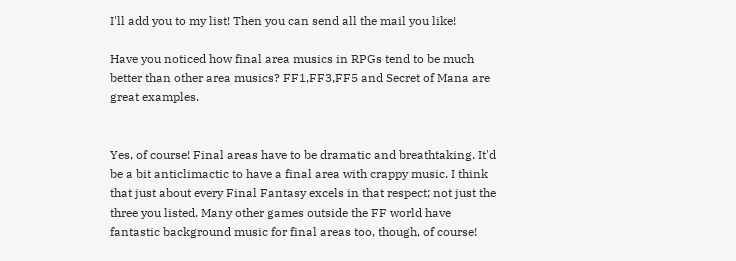I'll add you to my list! Then you can send all the mail you like!

Have you noticed how final area musics in RPGs tend to be much better than other area musics? FF1,FF3,FF5 and Secret of Mana are great examples.


Yes, of course! Final areas have to be dramatic and breathtaking. It'd be a bit anticlimactic to have a final area with crappy music. I think that just about every Final Fantasy excels in that respect; not just the three you listed. Many other games outside the FF world have fantastic background music for final areas too, though, of course!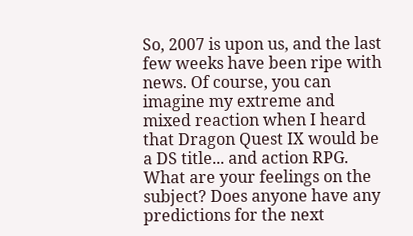So, 2007 is upon us, and the last few weeks have been ripe with news. Of course, you can imagine my extreme and mixed reaction when I heard that Dragon Quest IX would be a DS title... and action RPG. What are your feelings on the subject? Does anyone have any predictions for the next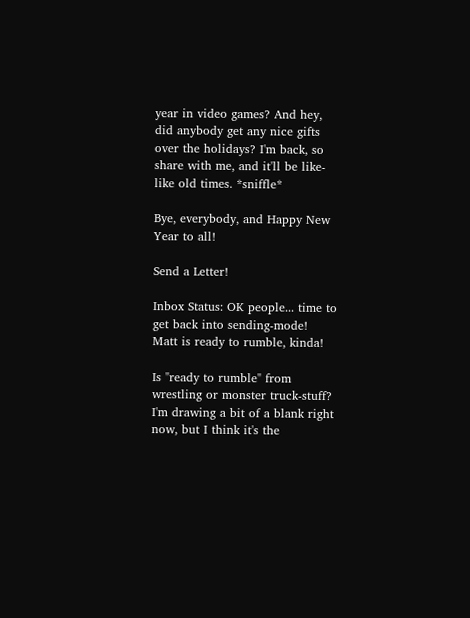year in video games? And hey, did anybody get any nice gifts over the holidays? I'm back, so share with me, and it'll be like- like old times. *sniffle*

Bye, everybody, and Happy New Year to all!

Send a Letter!

Inbox Status: OK people... time to get back into sending-mode!
Matt is ready to rumble, kinda!

Is "ready to rumble" from wrestling or monster truck-stuff? I'm drawing a bit of a blank right now, but I think it's the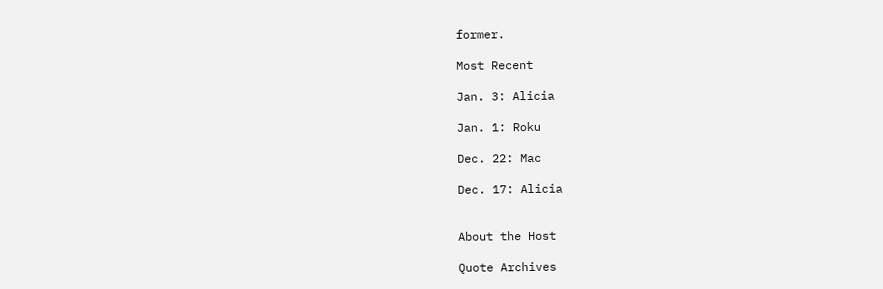former.

Most Recent

Jan. 3: Alicia

Jan. 1: Roku

Dec. 22: Mac

Dec. 17: Alicia


About the Host

Quote Archives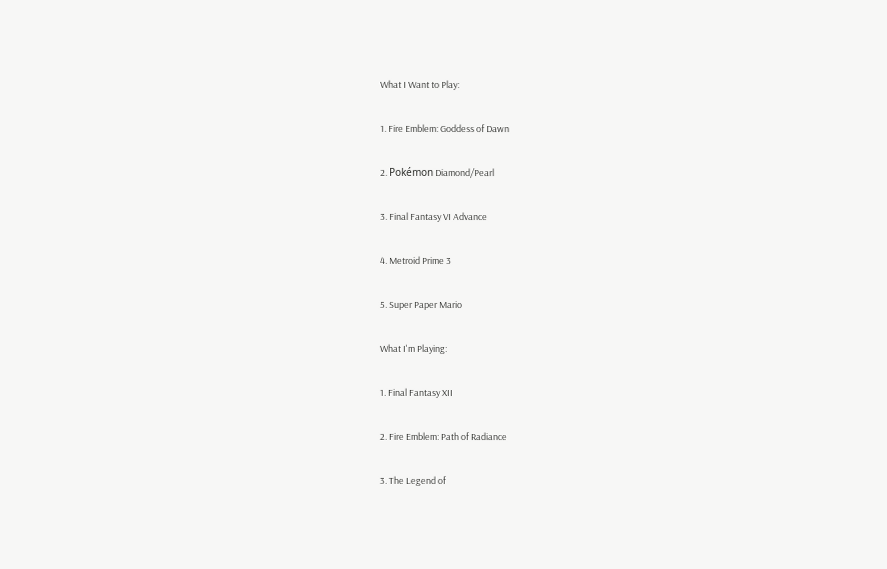What I Want to Play:

1. Fire Emblem: Goddess of Dawn

2. Pokémon Diamond/Pearl

3. Final Fantasy VI Advance

4. Metroid Prime 3

5. Super Paper Mario

What I'm Playing:

1. Final Fantasy XII

2. Fire Emblem: Path of Radiance

3. The Legend of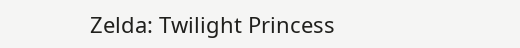Zelda: Twilight Princess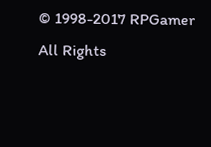© 1998-2017 RPGamer All Rights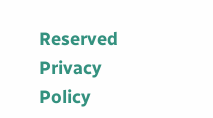Reserved
Privacy Policy